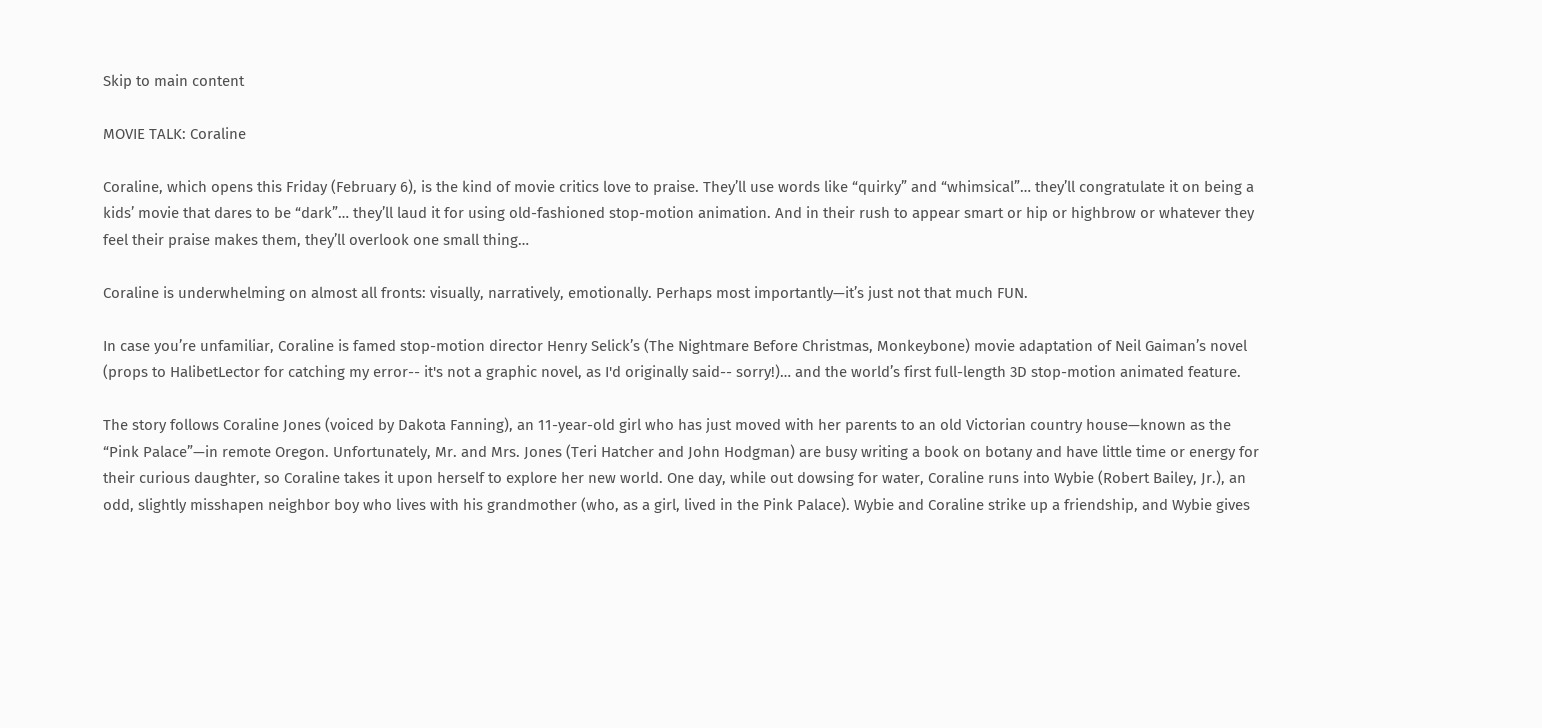Skip to main content

MOVIE TALK: Coraline

Coraline, which opens this Friday (February 6), is the kind of movie critics love to praise. They’ll use words like “quirky” and “whimsical”… they’ll congratulate it on being a kids’ movie that dares to be “dark”… they’ll laud it for using old-fashioned stop-motion animation. And in their rush to appear smart or hip or highbrow or whatever they feel their praise makes them, they’ll overlook one small thing…

Coraline is underwhelming on almost all fronts: visually, narratively, emotionally. Perhaps most importantly—it’s just not that much FUN.

In case you’re unfamiliar, Coraline is famed stop-motion director Henry Selick’s (The Nightmare Before Christmas, Monkeybone) movie adaptation of Neil Gaiman’s novel (props to HalibetLector for catching my error-- it's not a graphic novel, as I'd originally said-- sorry!)… and the world’s first full-length 3D stop-motion animated feature.

The story follows Coraline Jones (voiced by Dakota Fanning), an 11-year-old girl who has just moved with her parents to an old Victorian country house—known as the “Pink Palace”—in remote Oregon. Unfortunately, Mr. and Mrs. Jones (Teri Hatcher and John Hodgman) are busy writing a book on botany and have little time or energy for their curious daughter, so Coraline takes it upon herself to explore her new world. One day, while out dowsing for water, Coraline runs into Wybie (Robert Bailey, Jr.), an odd, slightly misshapen neighbor boy who lives with his grandmother (who, as a girl, lived in the Pink Palace). Wybie and Coraline strike up a friendship, and Wybie gives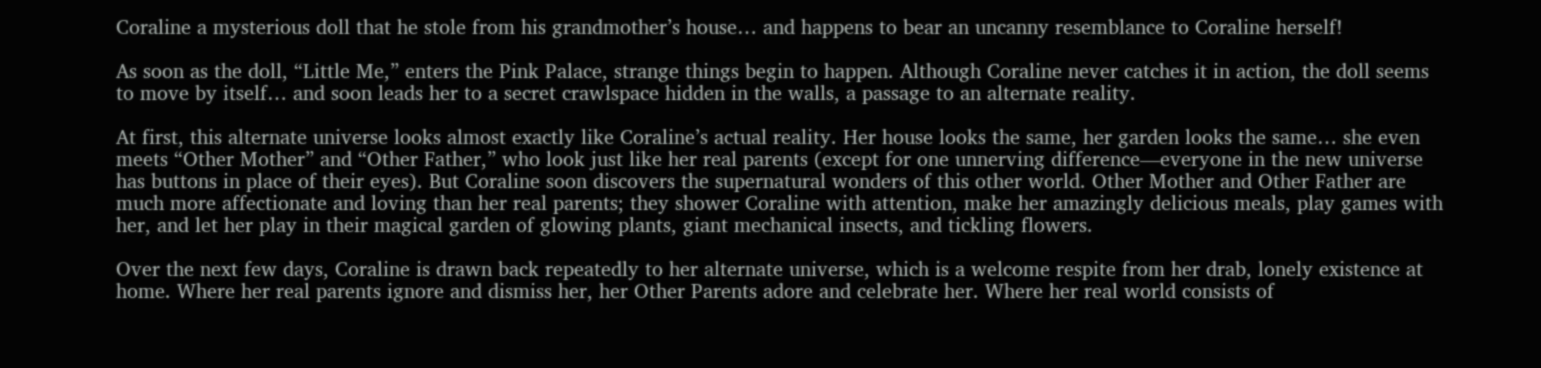Coraline a mysterious doll that he stole from his grandmother’s house… and happens to bear an uncanny resemblance to Coraline herself!

As soon as the doll, “Little Me,” enters the Pink Palace, strange things begin to happen. Although Coraline never catches it in action, the doll seems to move by itself… and soon leads her to a secret crawlspace hidden in the walls, a passage to an alternate reality.

At first, this alternate universe looks almost exactly like Coraline’s actual reality. Her house looks the same, her garden looks the same… she even meets “Other Mother” and “Other Father,” who look just like her real parents (except for one unnerving difference—everyone in the new universe has buttons in place of their eyes). But Coraline soon discovers the supernatural wonders of this other world. Other Mother and Other Father are much more affectionate and loving than her real parents; they shower Coraline with attention, make her amazingly delicious meals, play games with her, and let her play in their magical garden of glowing plants, giant mechanical insects, and tickling flowers.

Over the next few days, Coraline is drawn back repeatedly to her alternate universe, which is a welcome respite from her drab, lonely existence at home. Where her real parents ignore and dismiss her, her Other Parents adore and celebrate her. Where her real world consists of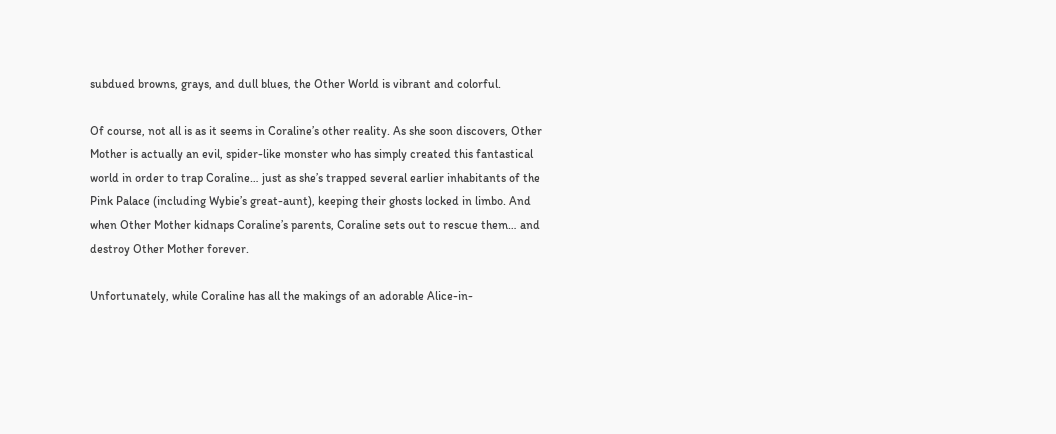subdued browns, grays, and dull blues, the Other World is vibrant and colorful.

Of course, not all is as it seems in Coraline’s other reality. As she soon discovers, Other Mother is actually an evil, spider-like monster who has simply created this fantastical world in order to trap Coraline… just as she’s trapped several earlier inhabitants of the Pink Palace (including Wybie’s great-aunt), keeping their ghosts locked in limbo. And when Other Mother kidnaps Coraline’s parents, Coraline sets out to rescue them… and destroy Other Mother forever.

Unfortunately, while Coraline has all the makings of an adorable Alice-in-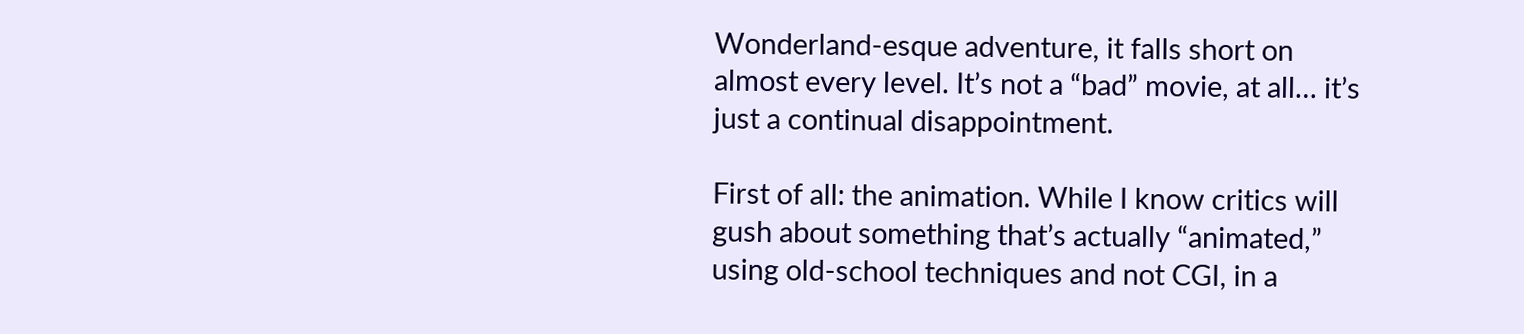Wonderland-esque adventure, it falls short on almost every level. It’s not a “bad” movie, at all… it’s just a continual disappointment.

First of all: the animation. While I know critics will gush about something that’s actually “animated,” using old-school techniques and not CGI, in a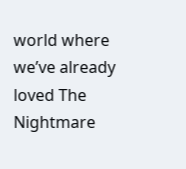world where we’ve already loved The Nightmare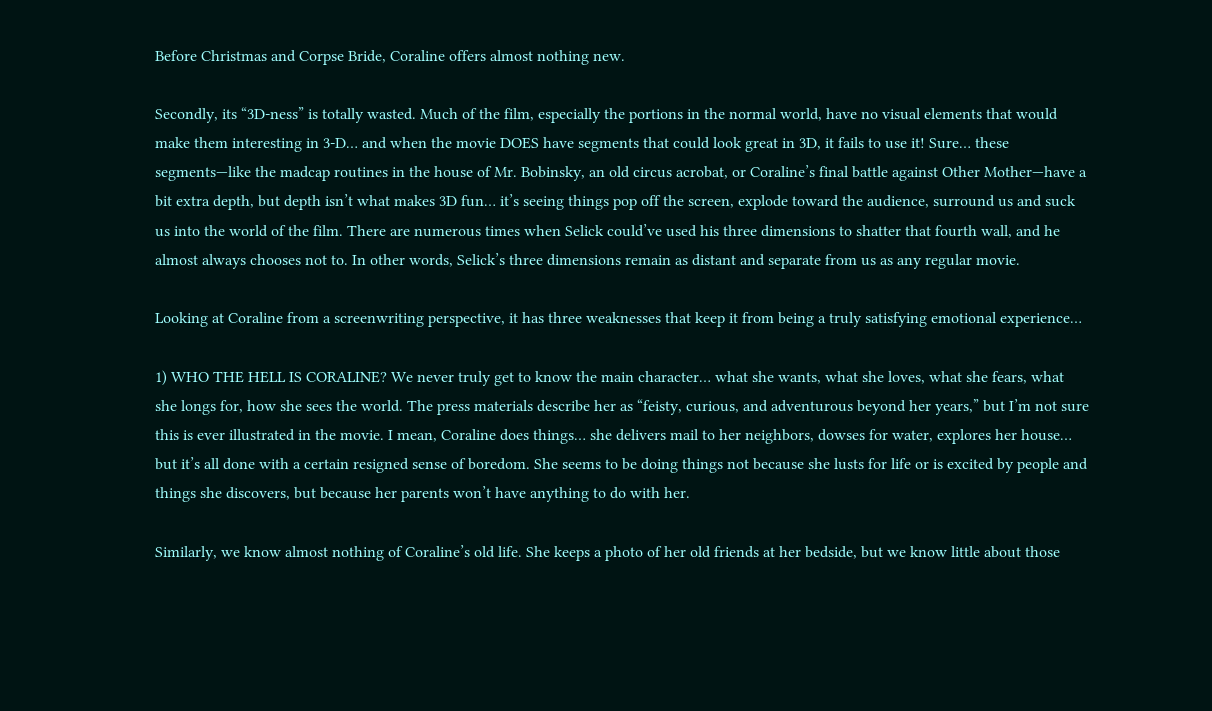Before Christmas and Corpse Bride, Coraline offers almost nothing new.

Secondly, its “3D-ness” is totally wasted. Much of the film, especially the portions in the normal world, have no visual elements that would make them interesting in 3-D… and when the movie DOES have segments that could look great in 3D, it fails to use it! Sure… these segments—like the madcap routines in the house of Mr. Bobinsky, an old circus acrobat, or Coraline’s final battle against Other Mother—have a bit extra depth, but depth isn’t what makes 3D fun… it’s seeing things pop off the screen, explode toward the audience, surround us and suck us into the world of the film. There are numerous times when Selick could’ve used his three dimensions to shatter that fourth wall, and he almost always chooses not to. In other words, Selick’s three dimensions remain as distant and separate from us as any regular movie.

Looking at Coraline from a screenwriting perspective, it has three weaknesses that keep it from being a truly satisfying emotional experience…

1) WHO THE HELL IS CORALINE? We never truly get to know the main character… what she wants, what she loves, what she fears, what she longs for, how she sees the world. The press materials describe her as “feisty, curious, and adventurous beyond her years,” but I’m not sure this is ever illustrated in the movie. I mean, Coraline does things… she delivers mail to her neighbors, dowses for water, explores her house… but it’s all done with a certain resigned sense of boredom. She seems to be doing things not because she lusts for life or is excited by people and things she discovers, but because her parents won’t have anything to do with her.

Similarly, we know almost nothing of Coraline’s old life. She keeps a photo of her old friends at her bedside, but we know little about those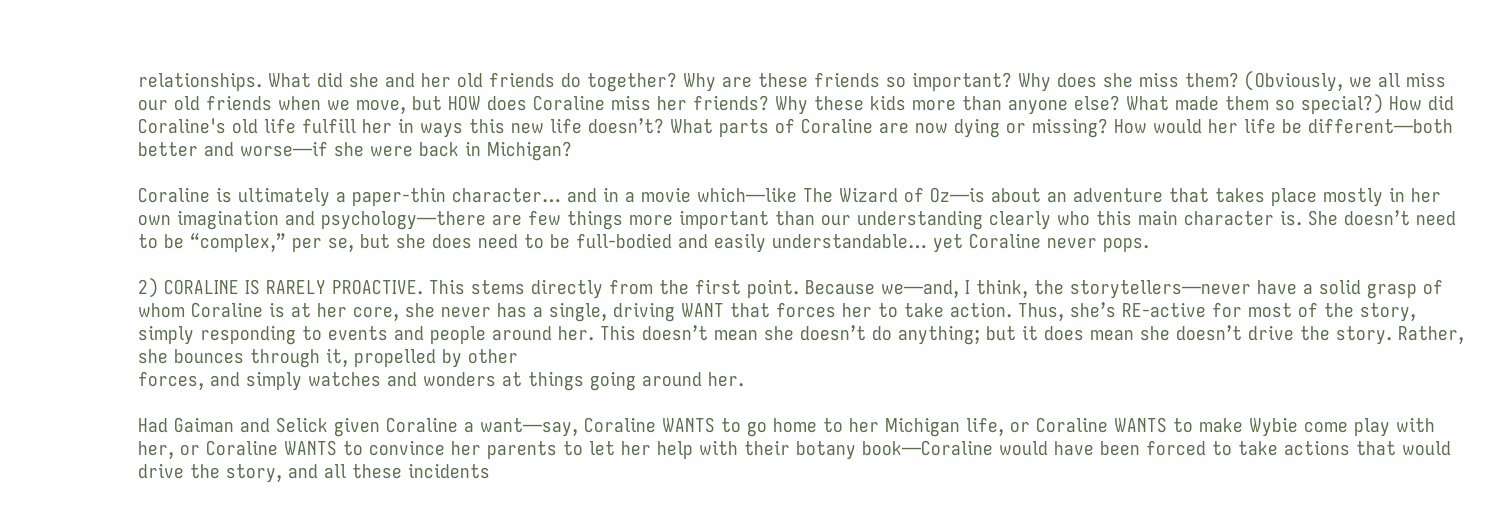relationships. What did she and her old friends do together? Why are these friends so important? Why does she miss them? (Obviously, we all miss our old friends when we move, but HOW does Coraline miss her friends? Why these kids more than anyone else? What made them so special?) How did Coraline's old life fulfill her in ways this new life doesn’t? What parts of Coraline are now dying or missing? How would her life be different—both better and worse—if she were back in Michigan?

Coraline is ultimately a paper-thin character… and in a movie which—like The Wizard of Oz—is about an adventure that takes place mostly in her own imagination and psychology—there are few things more important than our understanding clearly who this main character is. She doesn’t need to be “complex,” per se, but she does need to be full-bodied and easily understandable… yet Coraline never pops.

2) CORALINE IS RARELY PROACTIVE. This stems directly from the first point. Because we—and, I think, the storytellers—never have a solid grasp of whom Coraline is at her core, she never has a single, driving WANT that forces her to take action. Thus, she’s RE-active for most of the story, simply responding to events and people around her. This doesn’t mean she doesn’t do anything; but it does mean she doesn’t drive the story. Rather, she bounces through it, propelled by other
forces, and simply watches and wonders at things going around her.

Had Gaiman and Selick given Coraline a want—say, Coraline WANTS to go home to her Michigan life, or Coraline WANTS to make Wybie come play with her, or Coraline WANTS to convince her parents to let her help with their botany book—Coraline would have been forced to take actions that would drive the story, and all these incidents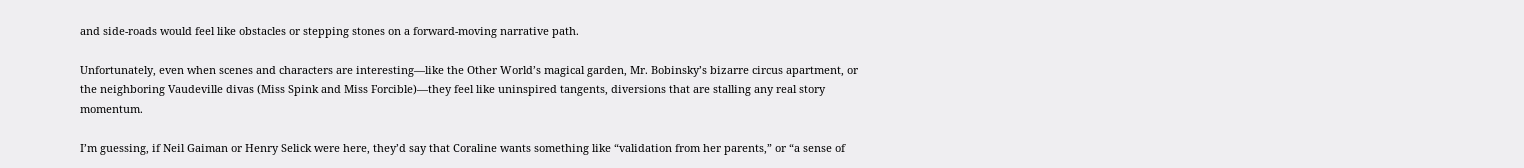and side-roads would feel like obstacles or stepping stones on a forward-moving narrative path.

Unfortunately, even when scenes and characters are interesting—like the Other World’s magical garden, Mr. Bobinsky’s bizarre circus apartment, or the neighboring Vaudeville divas (Miss Spink and Miss Forcible)—they feel like uninspired tangents, diversions that are stalling any real story momentum.

I’m guessing, if Neil Gaiman or Henry Selick were here, they’d say that Coraline wants something like “validation from her parents,” or “a sense of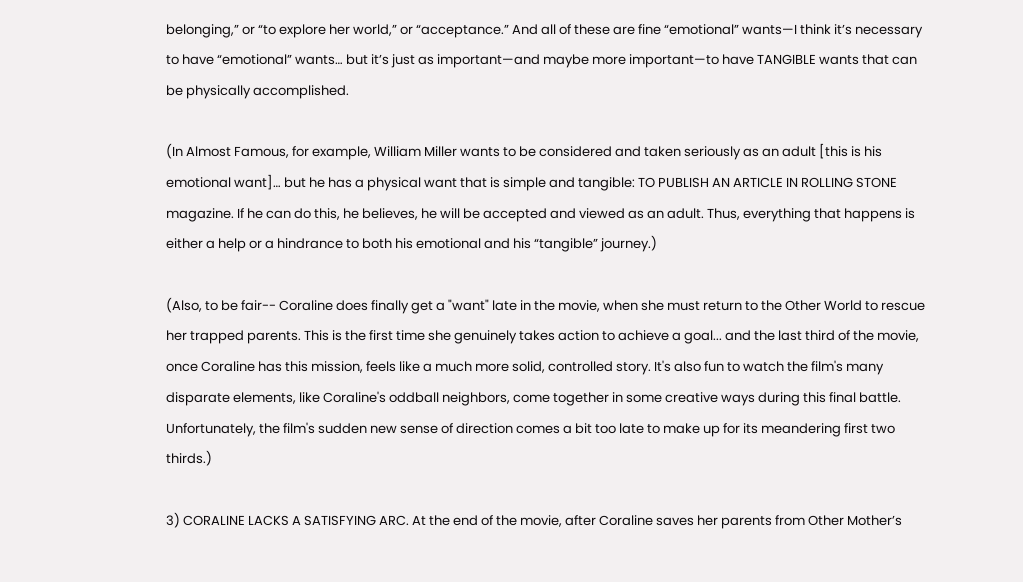belonging,” or “to explore her world,” or “acceptance.” And all of these are fine “emotional” wants—I think it’s necessary to have “emotional” wants… but it’s just as important—and maybe more important—to have TANGIBLE wants that can be physically accomplished.

(In Almost Famous, for example, William Miller wants to be considered and taken seriously as an adult [this is his emotional want]… but he has a physical want that is simple and tangible: TO PUBLISH AN ARTICLE IN ROLLING STONE magazine. If he can do this, he believes, he will be accepted and viewed as an adult. Thus, everything that happens is either a help or a hindrance to both his emotional and his “tangible” journey.)

(Also, to be fair-- Coraline does finally get a "want" late in the movie, when she must return to the Other World to rescue her trapped parents. This is the first time she genuinely takes action to achieve a goal... and the last third of the movie, once Coraline has this mission, feels like a much more solid, controlled story. It's also fun to watch the film's many disparate elements, like Coraline's oddball neighbors, come together in some creative ways during this final battle. Unfortunately, the film's sudden new sense of direction comes a bit too late to make up for its meandering first two thirds.)

3) CORALINE LACKS A SATISFYING ARC. At the end of the movie, after Coraline saves her parents from Other Mother’s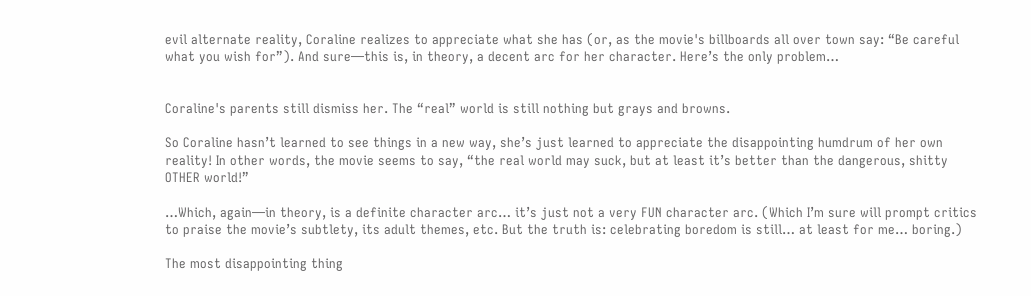evil alternate reality, Coraline realizes to appreciate what she has (or, as the movie's billboards all over town say: “Be careful what you wish for”). And sure—this is, in theory, a decent arc for her character. Here’s the only problem…


Coraline's parents still dismiss her. The “real” world is still nothing but grays and browns.

So Coraline hasn’t learned to see things in a new way, she’s just learned to appreciate the disappointing humdrum of her own reality! In other words, the movie seems to say, “the real world may suck, but at least it’s better than the dangerous, shitty OTHER world!”

…Which, again—in theory, is a definite character arc… it’s just not a very FUN character arc. (Which I’m sure will prompt critics to praise the movie’s subtlety, its adult themes, etc. But the truth is: celebrating boredom is still… at least for me… boring.)

The most disappointing thing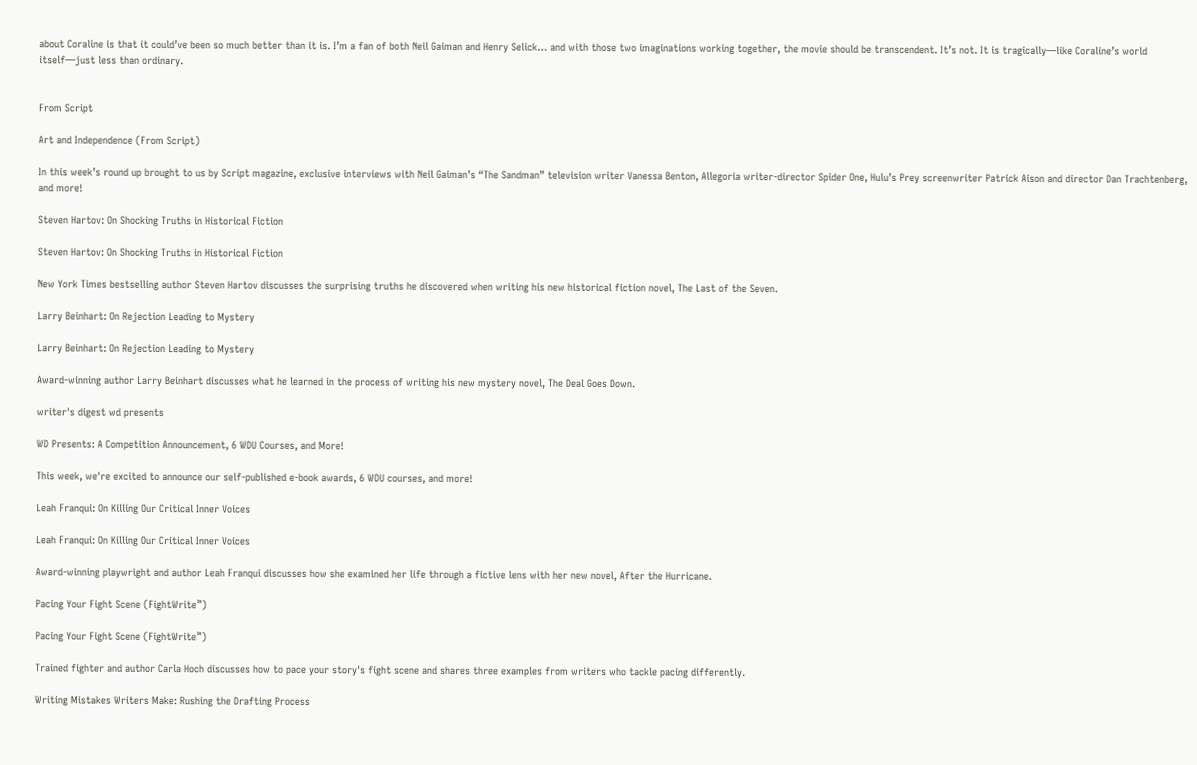about Coraline is that it could’ve been so much better than it is. I’m a fan of both Neil Gaiman and Henry Selick… and with those two imaginations working together, the movie should be transcendent. It’s not. It is tragically—like Coraline’s world itself—just less than ordinary.


From Script

Art and Independence (From Script)

In this week’s round up brought to us by Script magazine, exclusive interviews with Neil Gaiman’s “The Sandman” television writer Vanessa Benton, Allegoria writer-director Spider One, Hulu’s Prey screenwriter Patrick Aison and director Dan Trachtenberg, and more!

Steven Hartov: On Shocking Truths in Historical Fiction

Steven Hartov: On Shocking Truths in Historical Fiction

New York Times bestselling author Steven Hartov discusses the surprising truths he discovered when writing his new historical fiction novel, The Last of the Seven.

Larry Beinhart: On Rejection Leading to Mystery

Larry Beinhart: On Rejection Leading to Mystery

Award-winning author Larry Beinhart discusses what he learned in the process of writing his new mystery novel, The Deal Goes Down.

writer's digest wd presents

WD Presents: A Competition Announcement, 6 WDU Courses, and More!

This week, we're excited to announce our self-published e-book awards, 6 WDU courses, and more!

Leah Franqui: On Killing Our Critical Inner Voices

Leah Franqui: On Killing Our Critical Inner Voices

Award-winning playwright and author Leah Franqui discusses how she examined her life through a fictive lens with her new novel, After the Hurricane.

Pacing Your Fight Scene (FightWrite™)

Pacing Your Fight Scene (FightWrite™)

Trained fighter and author Carla Hoch discusses how to pace your story's fight scene and shares three examples from writers who tackle pacing differently.

Writing Mistakes Writers Make: Rushing the Drafting Process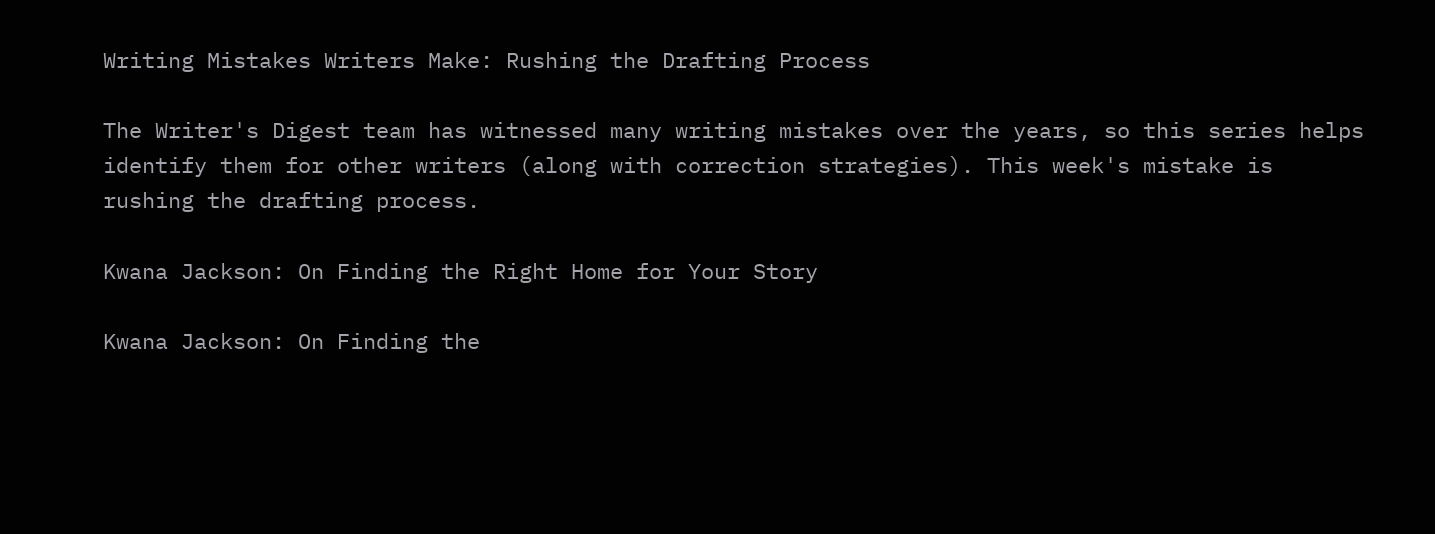Writing Mistakes Writers Make: Rushing the Drafting Process

The Writer's Digest team has witnessed many writing mistakes over the years, so this series helps identify them for other writers (along with correction strategies). This week's mistake is rushing the drafting process.

Kwana Jackson: On Finding the Right Home for Your Story

Kwana Jackson: On Finding the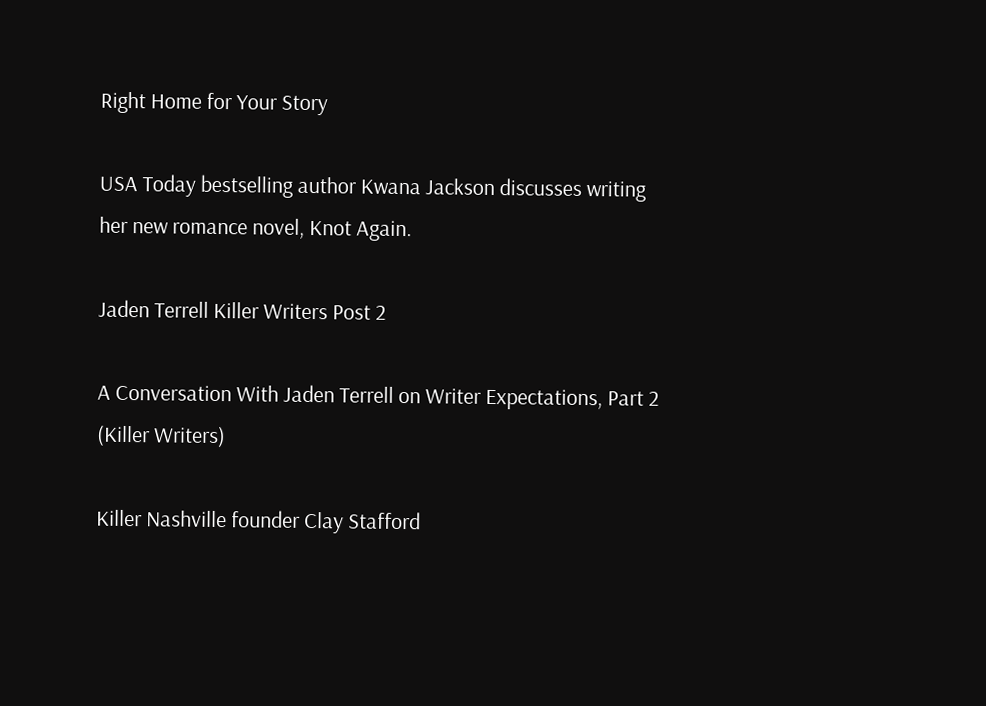Right Home for Your Story

USA Today bestselling author Kwana Jackson discusses writing her new romance novel, Knot Again.

Jaden Terrell Killer Writers Post 2

A Conversation With Jaden Terrell on Writer Expectations, Part 2 (Killer Writers)

Killer Nashville founder Clay Stafford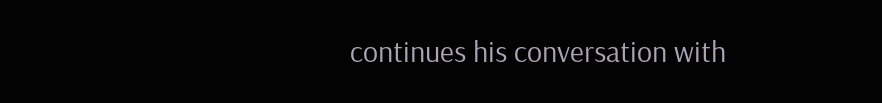continues his conversation with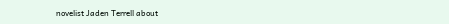novelist Jaden Terrell about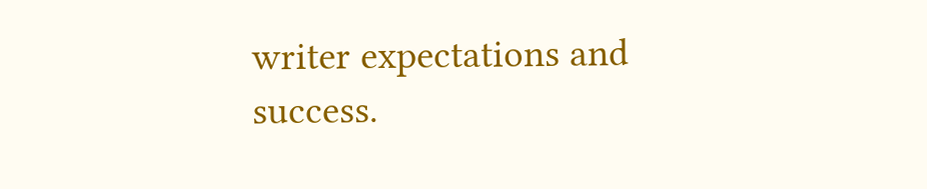writer expectations and success.